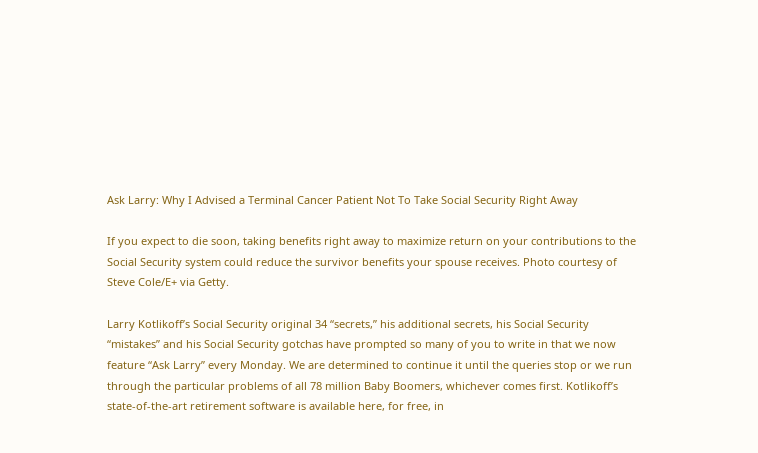Ask Larry: Why I Advised a Terminal Cancer Patient Not To Take Social Security Right Away

If you expect to die soon, taking benefits right away to maximize return on your contributions to the Social Security system could reduce the survivor benefits your spouse receives. Photo courtesy of Steve Cole/E+ via Getty.

Larry Kotlikoff’s Social Security original 34 “secrets,” his additional secrets, his Social Security “mistakes” and his Social Security gotchas have prompted so many of you to write in that we now feature “Ask Larry” every Monday. We are determined to continue it until the queries stop or we run through the particular problems of all 78 million Baby Boomers, whichever comes first. Kotlikoff’s state-of-the-art retirement software is available here, for free, in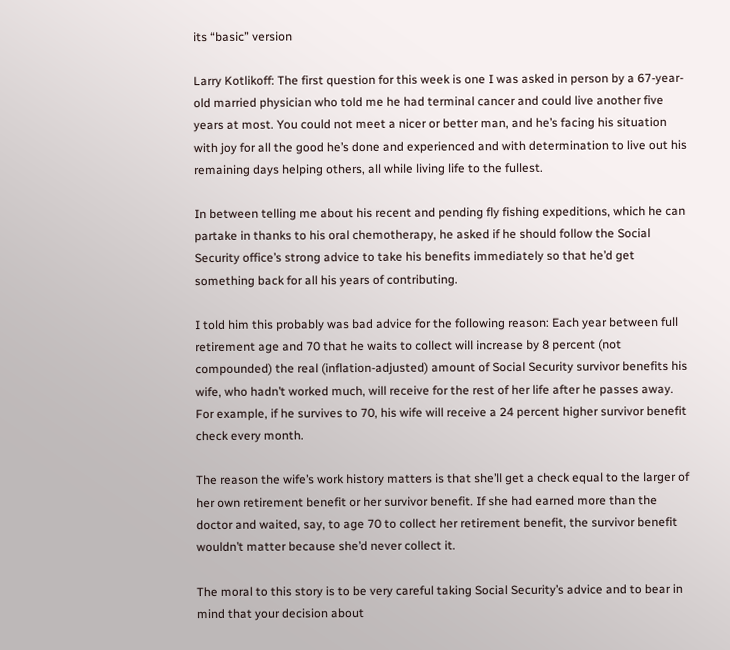its “basic” version

Larry Kotlikoff: The first question for this week is one I was asked in person by a 67-year-old married physician who told me he had terminal cancer and could live another five years at most. You could not meet a nicer or better man, and he’s facing his situation with joy for all the good he’s done and experienced and with determination to live out his remaining days helping others, all while living life to the fullest.

In between telling me about his recent and pending fly fishing expeditions, which he can partake in thanks to his oral chemotherapy, he asked if he should follow the Social Security office’s strong advice to take his benefits immediately so that he’d get something back for all his years of contributing.

I told him this probably was bad advice for the following reason: Each year between full retirement age and 70 that he waits to collect will increase by 8 percent (not compounded) the real (inflation-adjusted) amount of Social Security survivor benefits his wife, who hadn’t worked much, will receive for the rest of her life after he passes away. For example, if he survives to 70, his wife will receive a 24 percent higher survivor benefit check every month.

The reason the wife’s work history matters is that she’ll get a check equal to the larger of her own retirement benefit or her survivor benefit. If she had earned more than the doctor and waited, say, to age 70 to collect her retirement benefit, the survivor benefit wouldn’t matter because she’d never collect it.

The moral to this story is to be very careful taking Social Security’s advice and to bear in mind that your decision about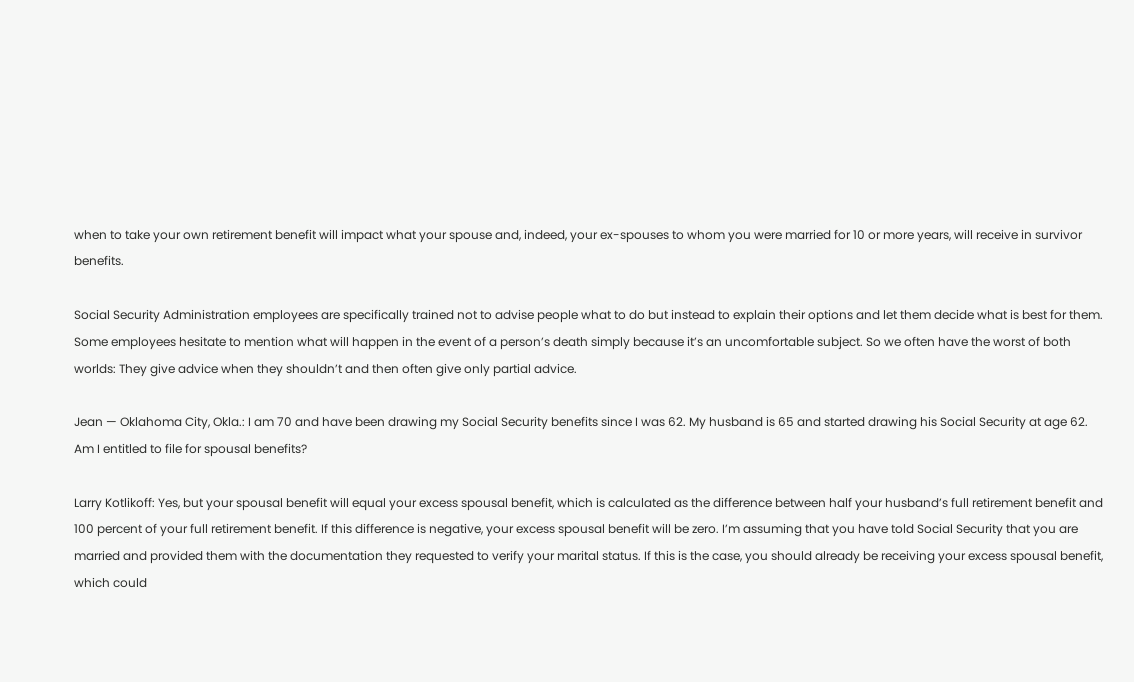when to take your own retirement benefit will impact what your spouse and, indeed, your ex-spouses to whom you were married for 10 or more years, will receive in survivor benefits.

Social Security Administration employees are specifically trained not to advise people what to do but instead to explain their options and let them decide what is best for them. Some employees hesitate to mention what will happen in the event of a person’s death simply because it’s an uncomfortable subject. So we often have the worst of both worlds: They give advice when they shouldn’t and then often give only partial advice.

Jean — Oklahoma City, Okla.: I am 70 and have been drawing my Social Security benefits since I was 62. My husband is 65 and started drawing his Social Security at age 62. Am I entitled to file for spousal benefits?

Larry Kotlikoff: Yes, but your spousal benefit will equal your excess spousal benefit, which is calculated as the difference between half your husband’s full retirement benefit and 100 percent of your full retirement benefit. If this difference is negative, your excess spousal benefit will be zero. I’m assuming that you have told Social Security that you are married and provided them with the documentation they requested to verify your marital status. If this is the case, you should already be receiving your excess spousal benefit, which could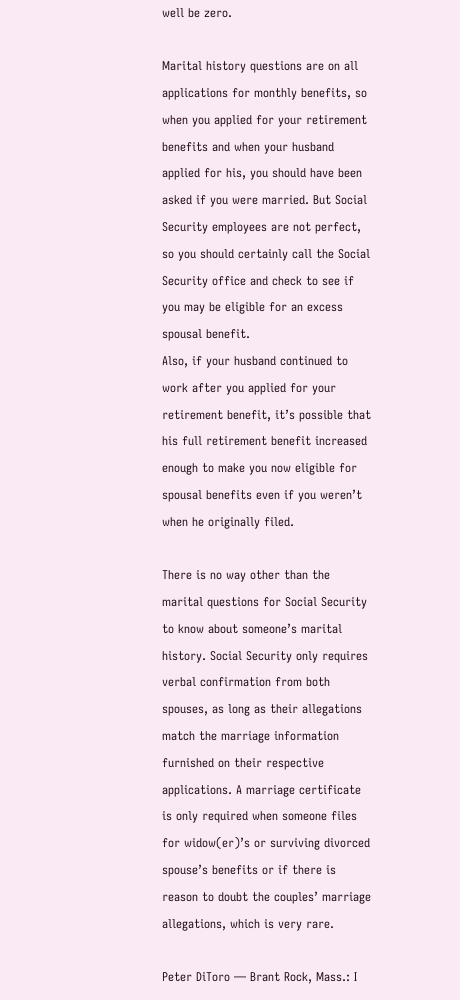well be zero.

Marital history questions are on all applications for monthly benefits, so when you applied for your retirement benefits and when your husband applied for his, you should have been asked if you were married. But Social Security employees are not perfect, so you should certainly call the Social Security office and check to see if you may be eligible for an excess spousal benefit.
Also, if your husband continued to work after you applied for your retirement benefit, it’s possible that his full retirement benefit increased enough to make you now eligible for spousal benefits even if you weren’t when he originally filed.

There is no way other than the marital questions for Social Security to know about someone’s marital history. Social Security only requires verbal confirmation from both spouses, as long as their allegations match the marriage information furnished on their respective applications. A marriage certificate is only required when someone files for widow(er)’s or surviving divorced spouse’s benefits or if there is reason to doubt the couples’ marriage allegations, which is very rare.

Peter DiToro — Brant Rock, Mass.: I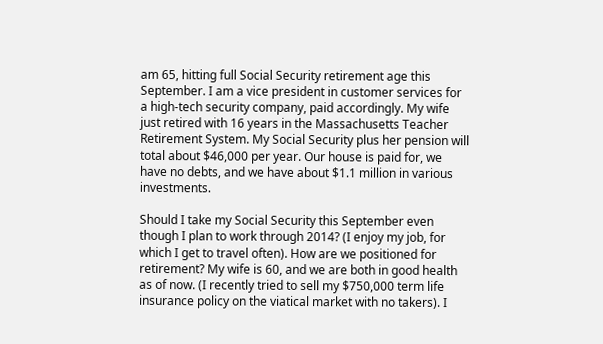am 65, hitting full Social Security retirement age this September. I am a vice president in customer services for a high-tech security company, paid accordingly. My wife just retired with 16 years in the Massachusetts Teacher Retirement System. My Social Security plus her pension will total about $46,000 per year. Our house is paid for, we have no debts, and we have about $1.1 million in various investments.

Should I take my Social Security this September even though I plan to work through 2014? (I enjoy my job, for which I get to travel often). How are we positioned for retirement? My wife is 60, and we are both in good health as of now. (I recently tried to sell my $750,000 term life insurance policy on the viatical market with no takers). I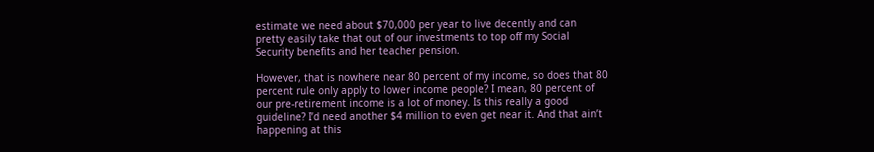estimate we need about $70,000 per year to live decently and can pretty easily take that out of our investments to top off my Social Security benefits and her teacher pension.

However, that is nowhere near 80 percent of my income, so does that 80 percent rule only apply to lower income people? I mean, 80 percent of our pre-retirement income is a lot of money. Is this really a good guideline? I’d need another $4 million to even get near it. And that ain’t happening at this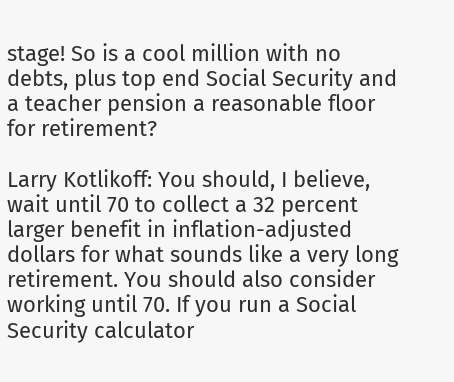stage! So is a cool million with no debts, plus top end Social Security and a teacher pension a reasonable floor for retirement?

Larry Kotlikoff: You should, I believe, wait until 70 to collect a 32 percent larger benefit in inflation-adjusted dollars for what sounds like a very long retirement. You should also consider working until 70. If you run a Social Security calculator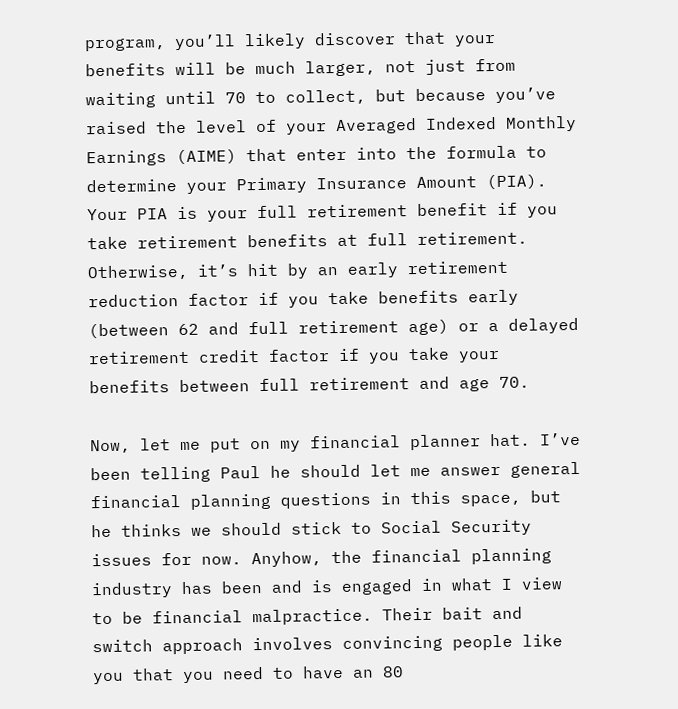program, you’ll likely discover that your benefits will be much larger, not just from waiting until 70 to collect, but because you’ve raised the level of your Averaged Indexed Monthly Earnings (AIME) that enter into the formula to determine your Primary Insurance Amount (PIA). Your PIA is your full retirement benefit if you take retirement benefits at full retirement. Otherwise, it’s hit by an early retirement reduction factor if you take benefits early (between 62 and full retirement age) or a delayed retirement credit factor if you take your benefits between full retirement and age 70.

Now, let me put on my financial planner hat. I’ve been telling Paul he should let me answer general financial planning questions in this space, but he thinks we should stick to Social Security issues for now. Anyhow, the financial planning industry has been and is engaged in what I view to be financial malpractice. Their bait and switch approach involves convincing people like you that you need to have an 80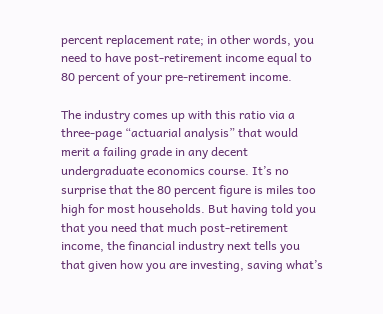percent replacement rate; in other words, you need to have post-retirement income equal to 80 percent of your pre-retirement income.

The industry comes up with this ratio via a three-page “actuarial analysis” that would merit a failing grade in any decent undergraduate economics course. It’s no surprise that the 80 percent figure is miles too high for most households. But having told you that you need that much post-retirement income, the financial industry next tells you that given how you are investing, saving what’s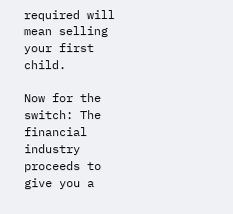required will mean selling your first child.

Now for the switch: The financial industry proceeds to give you a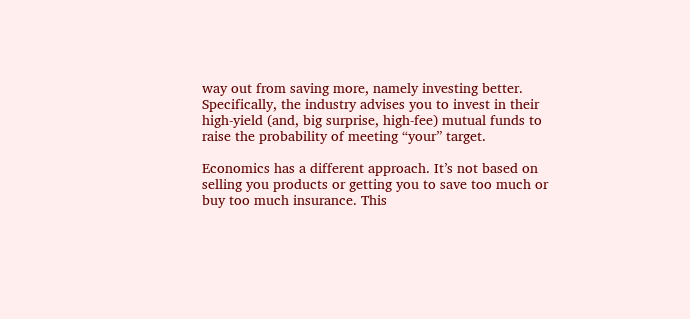way out from saving more, namely investing better. Specifically, the industry advises you to invest in their high-yield (and, big surprise, high-fee) mutual funds to raise the probability of meeting “your” target.

Economics has a different approach. It’s not based on selling you products or getting you to save too much or buy too much insurance. This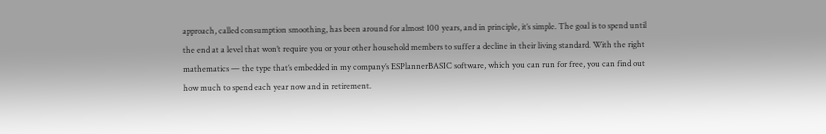approach, called consumption smoothing, has been around for almost 100 years, and in principle, it’s simple. The goal is to spend until the end at a level that won’t require you or your other household members to suffer a decline in their living standard. With the right mathematics — the type that’s embedded in my company’s ESPlannerBASIC software, which you can run for free, you can find out how much to spend each year now and in retirement.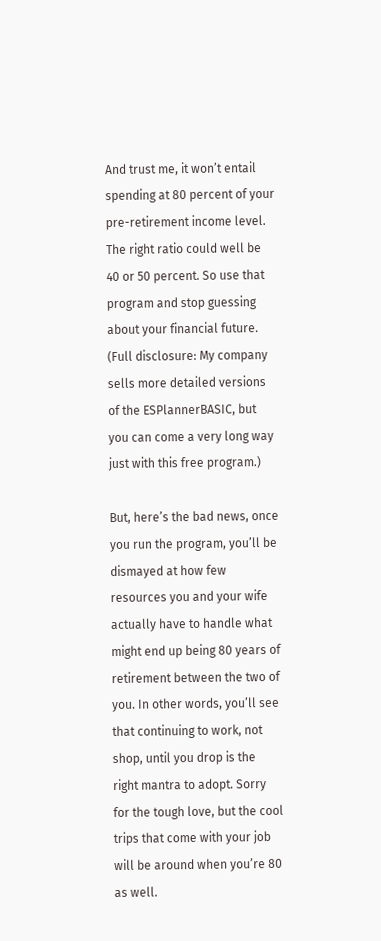And trust me, it won’t entail spending at 80 percent of your pre-retirement income level. The right ratio could well be 40 or 50 percent. So use that program and stop guessing about your financial future. (Full disclosure: My company sells more detailed versions of the ESPlannerBASIC, but you can come a very long way just with this free program.)

But, here’s the bad news, once you run the program, you’ll be dismayed at how few resources you and your wife actually have to handle what might end up being 80 years of retirement between the two of you. In other words, you’ll see that continuing to work, not shop, until you drop is the right mantra to adopt. Sorry for the tough love, but the cool trips that come with your job will be around when you’re 80 as well.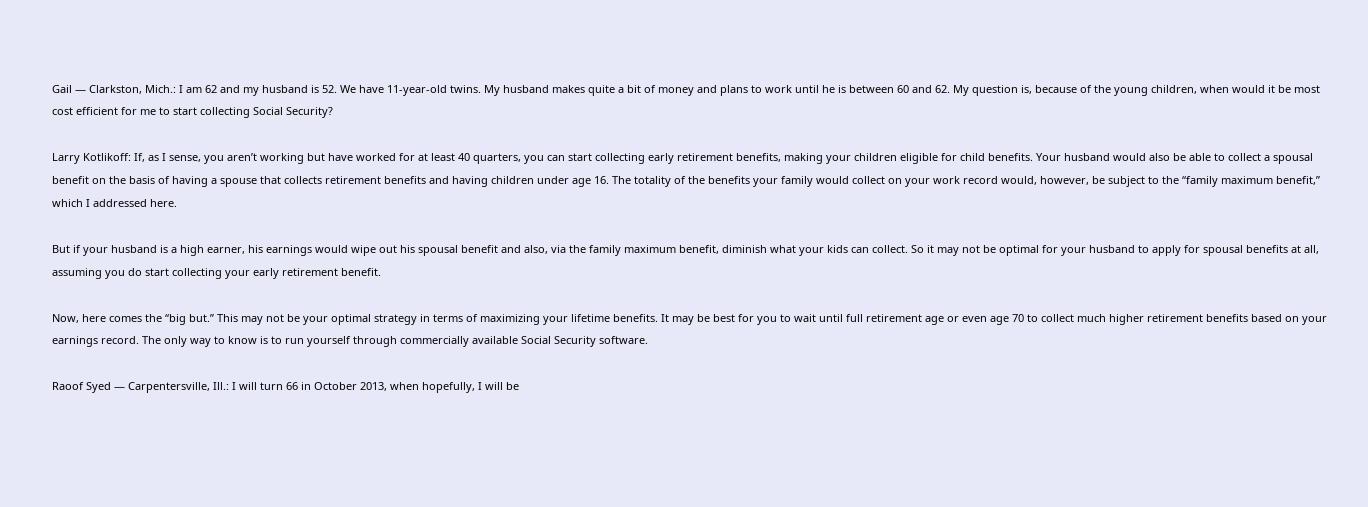Gail — Clarkston, Mich.: I am 62 and my husband is 52. We have 11-year-old twins. My husband makes quite a bit of money and plans to work until he is between 60 and 62. My question is, because of the young children, when would it be most cost efficient for me to start collecting Social Security?

Larry Kotlikoff: If, as I sense, you aren’t working but have worked for at least 40 quarters, you can start collecting early retirement benefits, making your children eligible for child benefits. Your husband would also be able to collect a spousal benefit on the basis of having a spouse that collects retirement benefits and having children under age 16. The totality of the benefits your family would collect on your work record would, however, be subject to the “family maximum benefit,” which I addressed here.

But if your husband is a high earner, his earnings would wipe out his spousal benefit and also, via the family maximum benefit, diminish what your kids can collect. So it may not be optimal for your husband to apply for spousal benefits at all, assuming you do start collecting your early retirement benefit.

Now, here comes the “big but.” This may not be your optimal strategy in terms of maximizing your lifetime benefits. It may be best for you to wait until full retirement age or even age 70 to collect much higher retirement benefits based on your earnings record. The only way to know is to run yourself through commercially available Social Security software.

Raoof Syed — Carpentersville, Ill.: I will turn 66 in October 2013, when hopefully, I will be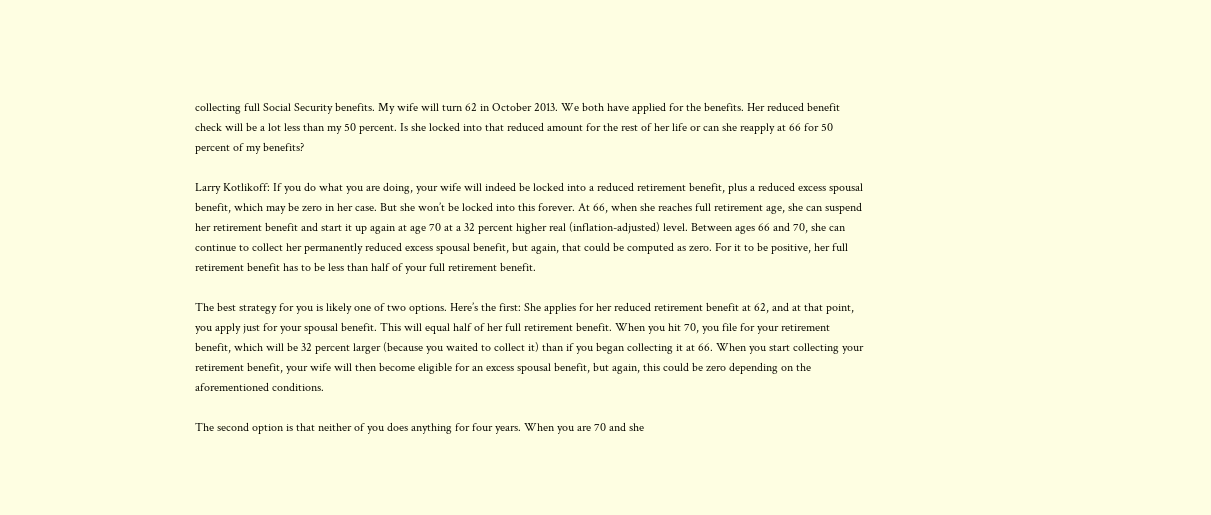collecting full Social Security benefits. My wife will turn 62 in October 2013. We both have applied for the benefits. Her reduced benefit check will be a lot less than my 50 percent. Is she locked into that reduced amount for the rest of her life or can she reapply at 66 for 50 percent of my benefits?

Larry Kotlikoff: If you do what you are doing, your wife will indeed be locked into a reduced retirement benefit, plus a reduced excess spousal benefit, which may be zero in her case. But she won’t be locked into this forever. At 66, when she reaches full retirement age, she can suspend her retirement benefit and start it up again at age 70 at a 32 percent higher real (inflation-adjusted) level. Between ages 66 and 70, she can continue to collect her permanently reduced excess spousal benefit, but again, that could be computed as zero. For it to be positive, her full retirement benefit has to be less than half of your full retirement benefit.

The best strategy for you is likely one of two options. Here’s the first: She applies for her reduced retirement benefit at 62, and at that point, you apply just for your spousal benefit. This will equal half of her full retirement benefit. When you hit 70, you file for your retirement benefit, which will be 32 percent larger (because you waited to collect it) than if you began collecting it at 66. When you start collecting your retirement benefit, your wife will then become eligible for an excess spousal benefit, but again, this could be zero depending on the aforementioned conditions.

The second option is that neither of you does anything for four years. When you are 70 and she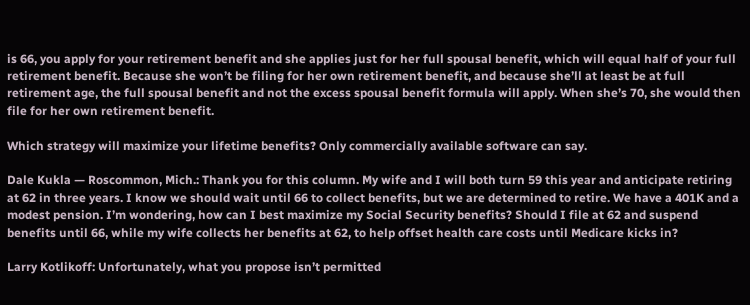is 66, you apply for your retirement benefit and she applies just for her full spousal benefit, which will equal half of your full retirement benefit. Because she won’t be filing for her own retirement benefit, and because she’ll at least be at full retirement age, the full spousal benefit and not the excess spousal benefit formula will apply. When she’s 70, she would then file for her own retirement benefit.

Which strategy will maximize your lifetime benefits? Only commercially available software can say.

Dale Kukla — Roscommon, Mich.: Thank you for this column. My wife and I will both turn 59 this year and anticipate retiring at 62 in three years. I know we should wait until 66 to collect benefits, but we are determined to retire. We have a 401K and a modest pension. I’m wondering, how can I best maximize my Social Security benefits? Should I file at 62 and suspend benefits until 66, while my wife collects her benefits at 62, to help offset health care costs until Medicare kicks in?

Larry Kotlikoff: Unfortunately, what you propose isn’t permitted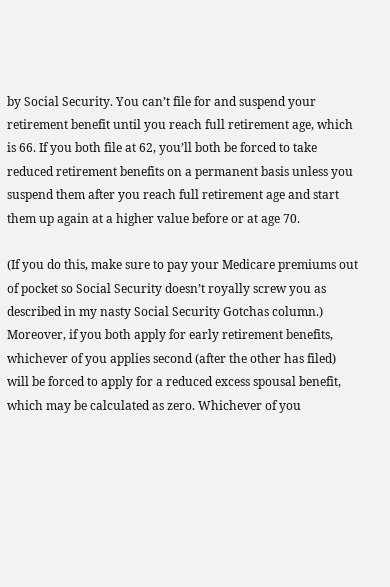by Social Security. You can’t file for and suspend your retirement benefit until you reach full retirement age, which is 66. If you both file at 62, you’ll both be forced to take reduced retirement benefits on a permanent basis unless you suspend them after you reach full retirement age and start them up again at a higher value before or at age 70.

(If you do this, make sure to pay your Medicare premiums out of pocket so Social Security doesn’t royally screw you as described in my nasty Social Security Gotchas column.) Moreover, if you both apply for early retirement benefits, whichever of you applies second (after the other has filed) will be forced to apply for a reduced excess spousal benefit, which may be calculated as zero. Whichever of you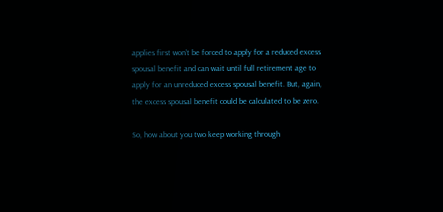applies first won’t be forced to apply for a reduced excess spousal benefit and can wait until full retirement age to apply for an unreduced excess spousal benefit. But, again, the excess spousal benefit could be calculated to be zero.

So, how about you two keep working through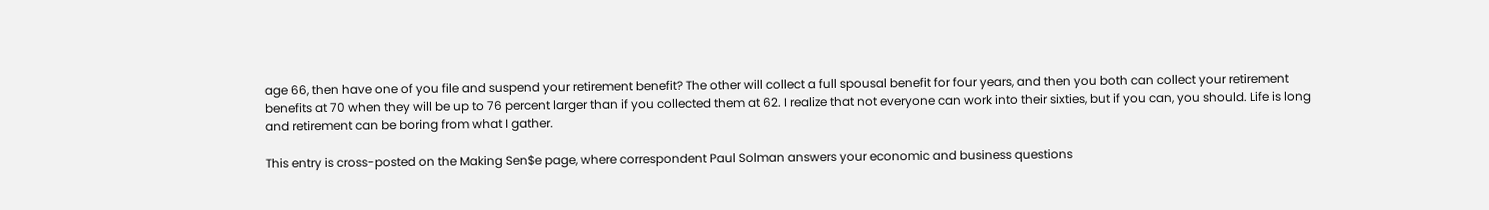age 66, then have one of you file and suspend your retirement benefit? The other will collect a full spousal benefit for four years, and then you both can collect your retirement benefits at 70 when they will be up to 76 percent larger than if you collected them at 62. I realize that not everyone can work into their sixties, but if you can, you should. Life is long and retirement can be boring from what I gather.

This entry is cross-posted on the Making Sen$e page, where correspondent Paul Solman answers your economic and business questions